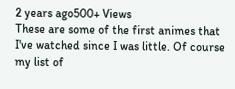2 years ago500+ Views
These are some of the first animes that I've watched since I was little. Of course my list of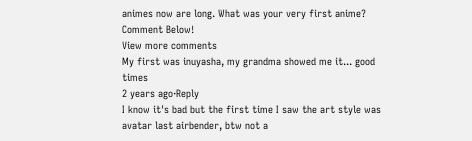animes now are long. What was your very first anime? Comment Below!
View more comments
My first was inuyasha, my grandma showed me it... good times
2 years ago·Reply
I know it's bad but the first time I saw the art style was avatar last airbender, btw not a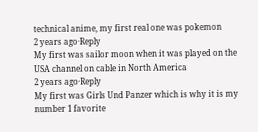technical anime, my first real one was pokemon
2 years ago·Reply
My first was sailor moon when it was played on the USA channel on cable in North America
2 years ago·Reply
My first was Girls Und Panzer which is why it is my number 1 favorite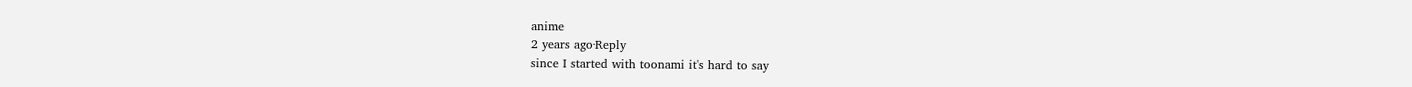anime
2 years ago·Reply
since I started with toonami it's hard to say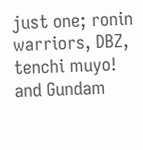just one; ronin warriors, DBZ, tenchi muyo! and Gundam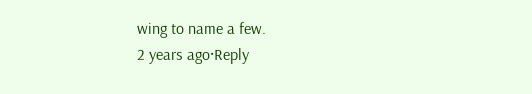wing to name a few.
2 years ago·Reply